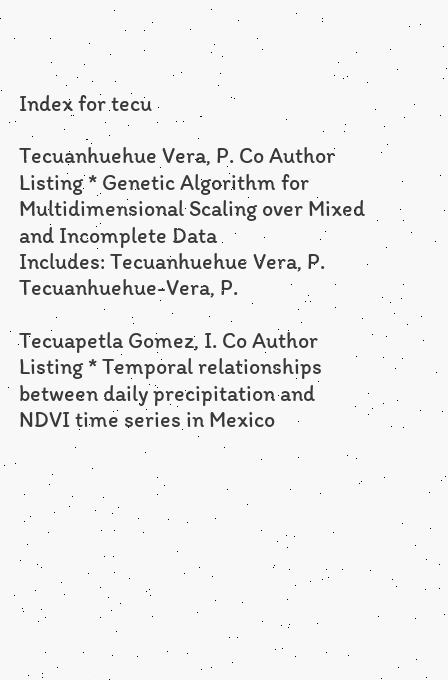Index for tecu

Tecuanhuehue Vera, P. Co Author Listing * Genetic Algorithm for Multidimensional Scaling over Mixed and Incomplete Data
Includes: Tecuanhuehue Vera, P. Tecuanhuehue-Vera, P.

Tecuapetla Gomez, I. Co Author Listing * Temporal relationships between daily precipitation and NDVI time series in Mexico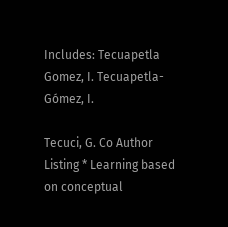Includes: Tecuapetla Gomez, I. Tecuapetla-Gómez, I.

Tecuci, G. Co Author Listing * Learning based on conceptual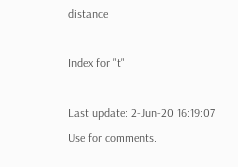distance

Index for "t"

Last update: 2-Jun-20 16:19:07
Use for comments.